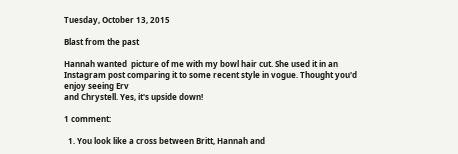Tuesday, October 13, 2015

Blast from the past

Hannah wanted  picture of me with my bowl hair cut. She used it in an Instagram post comparing it to some recent style in vogue. Thought you'd enjoy seeing Erv
and Chrystell. Yes, it's upside down!

1 comment:

  1. You look like a cross between Britt, Hannah and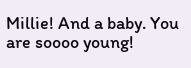Millie! And a baby. You are soooo young!